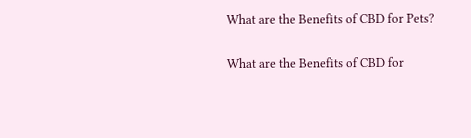What are the Benefits of CBD for Pets?

What are the Benefits of CBD for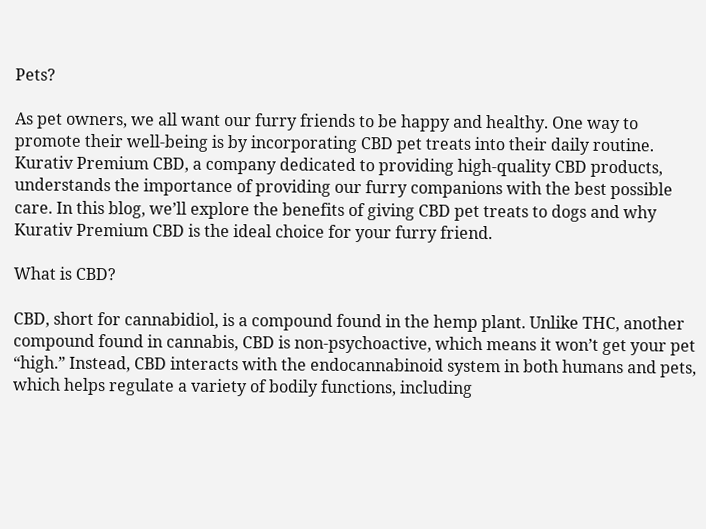Pets?

As pet owners, we all want our furry friends to be happy and healthy. One way to promote their well-being is by incorporating CBD pet treats into their daily routine. Kurativ Premium CBD, a company dedicated to providing high-quality CBD products, understands the importance of providing our furry companions with the best possible care. In this blog, we’ll explore the benefits of giving CBD pet treats to dogs and why Kurativ Premium CBD is the ideal choice for your furry friend.

What is CBD?

CBD, short for cannabidiol, is a compound found in the hemp plant. Unlike THC, another compound found in cannabis, CBD is non-psychoactive, which means it won’t get your pet “high.” Instead, CBD interacts with the endocannabinoid system in both humans and pets, which helps regulate a variety of bodily functions, including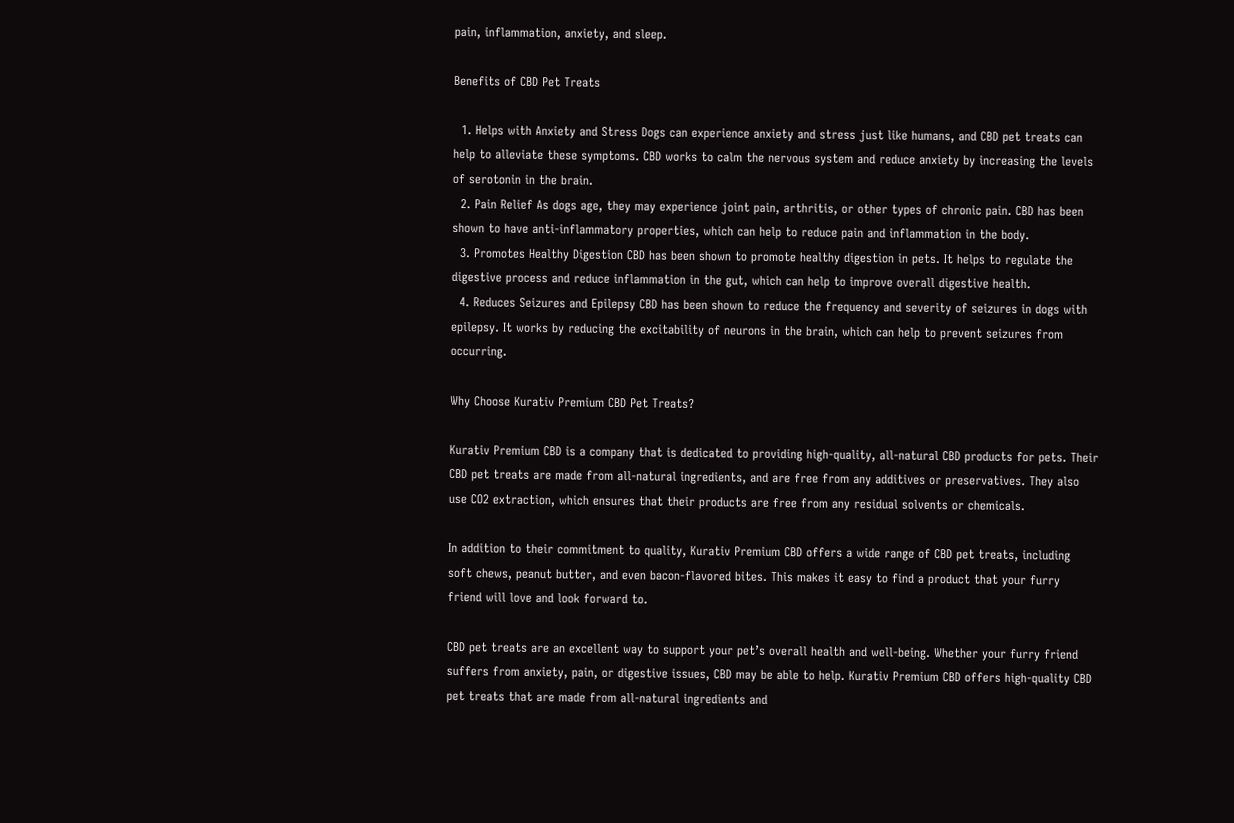pain, inflammation, anxiety, and sleep.

Benefits of CBD Pet Treats

  1. Helps with Anxiety and Stress Dogs can experience anxiety and stress just like humans, and CBD pet treats can help to alleviate these symptoms. CBD works to calm the nervous system and reduce anxiety by increasing the levels of serotonin in the brain.
  2. Pain Relief As dogs age, they may experience joint pain, arthritis, or other types of chronic pain. CBD has been shown to have anti-inflammatory properties, which can help to reduce pain and inflammation in the body.
  3. Promotes Healthy Digestion CBD has been shown to promote healthy digestion in pets. It helps to regulate the digestive process and reduce inflammation in the gut, which can help to improve overall digestive health.
  4. Reduces Seizures and Epilepsy CBD has been shown to reduce the frequency and severity of seizures in dogs with epilepsy. It works by reducing the excitability of neurons in the brain, which can help to prevent seizures from occurring.

Why Choose Kurativ Premium CBD Pet Treats?

Kurativ Premium CBD is a company that is dedicated to providing high-quality, all-natural CBD products for pets. Their CBD pet treats are made from all-natural ingredients, and are free from any additives or preservatives. They also use CO2 extraction, which ensures that their products are free from any residual solvents or chemicals.

In addition to their commitment to quality, Kurativ Premium CBD offers a wide range of CBD pet treats, including soft chews, peanut butter, and even bacon-flavored bites. This makes it easy to find a product that your furry friend will love and look forward to.

CBD pet treats are an excellent way to support your pet’s overall health and well-being. Whether your furry friend suffers from anxiety, pain, or digestive issues, CBD may be able to help. Kurativ Premium CBD offers high-quality CBD pet treats that are made from all-natural ingredients and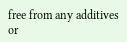free from any additives or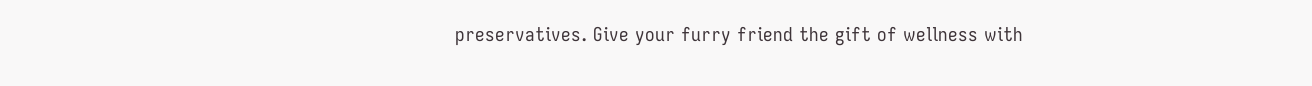preservatives. Give your furry friend the gift of wellness with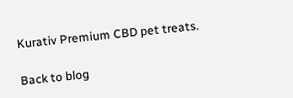Kurativ Premium CBD pet treats.

Back to blog